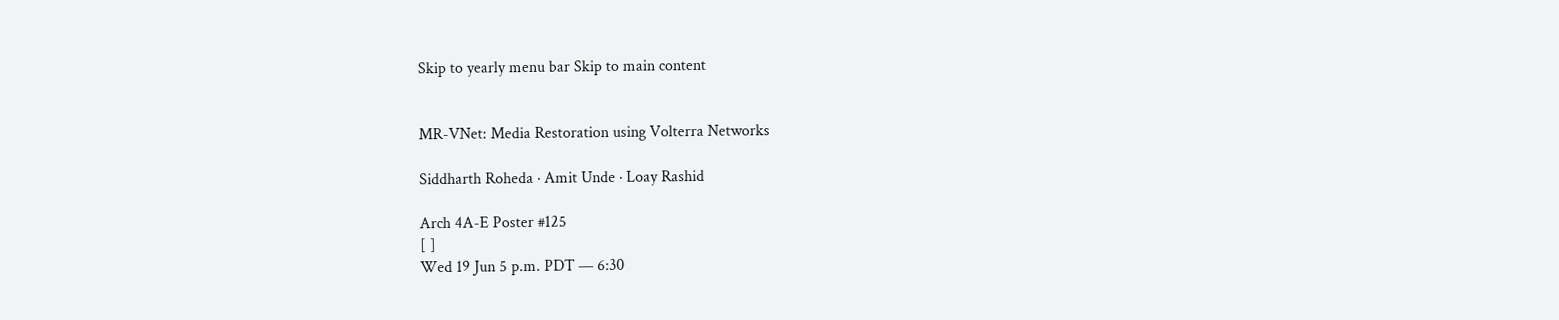Skip to yearly menu bar Skip to main content


MR-VNet: Media Restoration using Volterra Networks

Siddharth Roheda · Amit Unde · Loay Rashid

Arch 4A-E Poster #125
[ ]
Wed 19 Jun 5 p.m. PDT — 6:30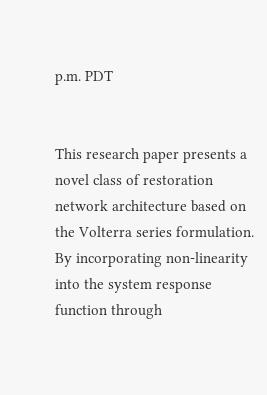p.m. PDT


This research paper presents a novel class of restoration network architecture based on the Volterra series formulation. By incorporating non-linearity into the system response function through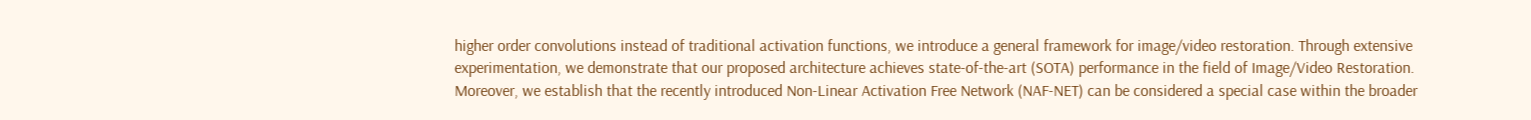higher order convolutions instead of traditional activation functions, we introduce a general framework for image/video restoration. Through extensive experimentation, we demonstrate that our proposed architecture achieves state-of-the-art (SOTA) performance in the field of Image/Video Restoration. Moreover, we establish that the recently introduced Non-Linear Activation Free Network (NAF-NET) can be considered a special case within the broader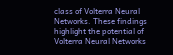class of Volterra Neural Networks. These findings highlight the potential of Volterra Neural Networks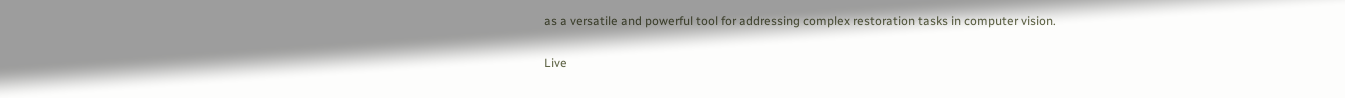as a versatile and powerful tool for addressing complex restoration tasks in computer vision.

Live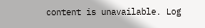content is unavailable. Log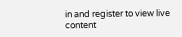in and register to view live content